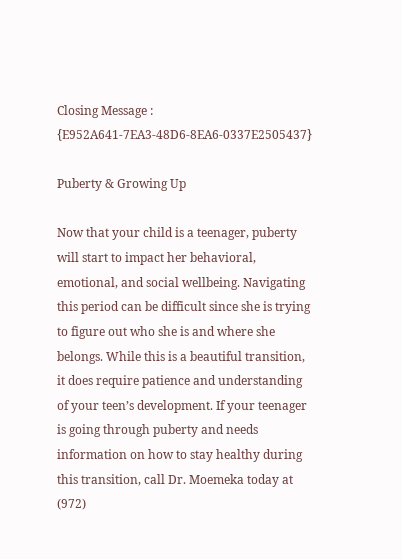Closing Message : {E952A641-7EA3-48D6-8EA6-0337E2505437}

Puberty & Growing Up

Now that your child is a teenager, puberty will start to impact her behavioral, emotional, and social wellbeing. Navigating this period can be difficult since she is trying to figure out who she is and where she belongs. While this is a beautiful transition, it does require patience and understanding of your teen’s development. If your teenager is going through puberty and needs information on how to stay healthy during this transition, call Dr. Moemeka today at (972)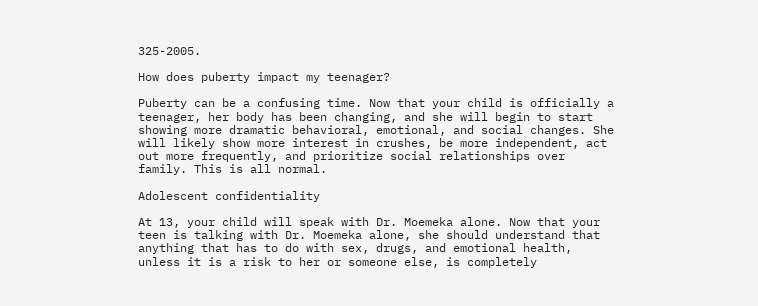325-2005.

How does puberty impact my teenager?

Puberty can be a confusing time. Now that your child is officially a teenager, her body has been changing, and she will begin to start showing more dramatic behavioral, emotional, and social changes. She will likely show more interest in crushes, be more independent, act out more frequently, and prioritize social relationships over family. This is all normal.

Adolescent confidentiality

At 13, your child will speak with Dr. Moemeka alone. Now that your teen is talking with Dr. Moemeka alone, she should understand that anything that has to do with sex, drugs, and emotional health, unless it is a risk to her or someone else, is completely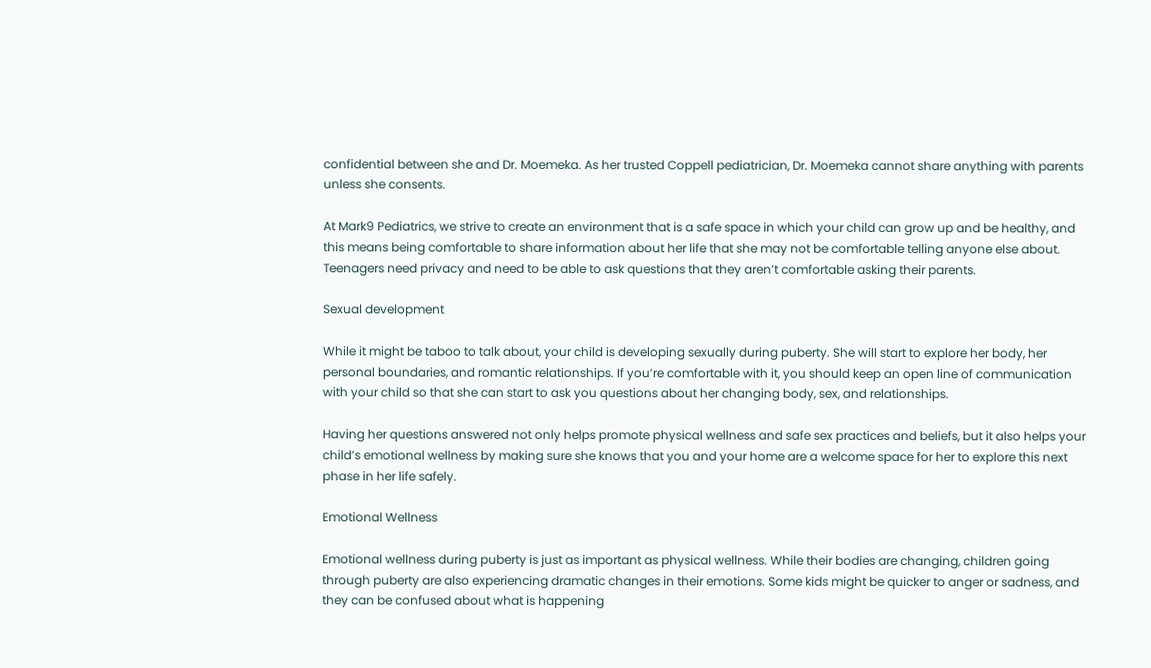confidential between she and Dr. Moemeka. As her trusted Coppell pediatrician, Dr. Moemeka cannot share anything with parents unless she consents.

At Mark9 Pediatrics, we strive to create an environment that is a safe space in which your child can grow up and be healthy, and this means being comfortable to share information about her life that she may not be comfortable telling anyone else about. Teenagers need privacy and need to be able to ask questions that they aren’t comfortable asking their parents.

Sexual development

While it might be taboo to talk about, your child is developing sexually during puberty. She will start to explore her body, her personal boundaries, and romantic relationships. If you’re comfortable with it, you should keep an open line of communication with your child so that she can start to ask you questions about her changing body, sex, and relationships.

Having her questions answered not only helps promote physical wellness and safe sex practices and beliefs, but it also helps your child’s emotional wellness by making sure she knows that you and your home are a welcome space for her to explore this next phase in her life safely.

Emotional Wellness

Emotional wellness during puberty is just as important as physical wellness. While their bodies are changing, children going through puberty are also experiencing dramatic changes in their emotions. Some kids might be quicker to anger or sadness, and they can be confused about what is happening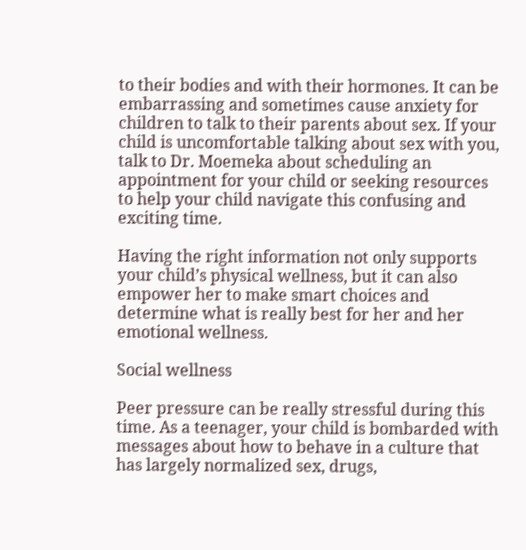to their bodies and with their hormones. It can be embarrassing and sometimes cause anxiety for children to talk to their parents about sex. If your child is uncomfortable talking about sex with you, talk to Dr. Moemeka about scheduling an appointment for your child or seeking resources to help your child navigate this confusing and exciting time.

Having the right information not only supports your child’s physical wellness, but it can also empower her to make smart choices and determine what is really best for her and her emotional wellness.

Social wellness

Peer pressure can be really stressful during this time. As a teenager, your child is bombarded with messages about how to behave in a culture that has largely normalized sex, drugs,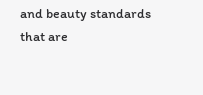and beauty standards that are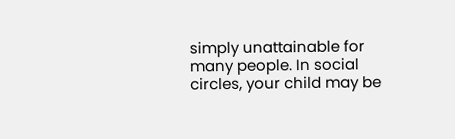simply unattainable for many people. In social circles, your child may be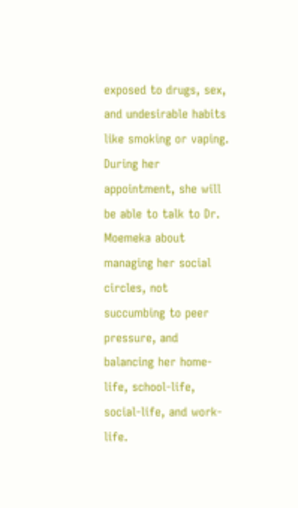exposed to drugs, sex, and undesirable habits like smoking or vaping. During her appointment, she will be able to talk to Dr. Moemeka about managing her social circles, not succumbing to peer pressure, and balancing her home-life, school-life, social-life, and work-life.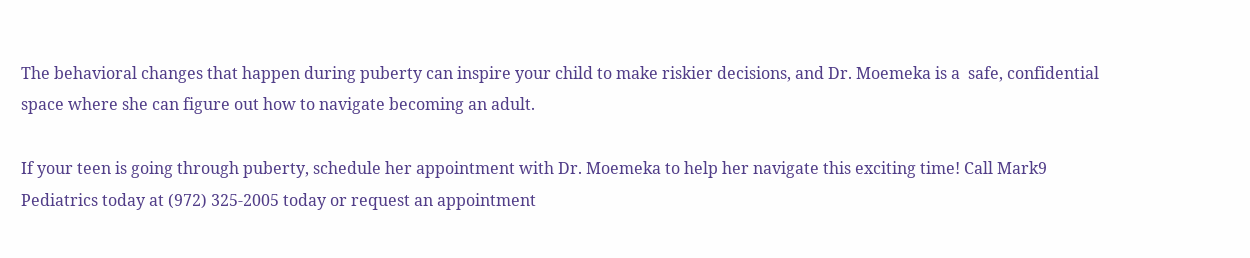The behavioral changes that happen during puberty can inspire your child to make riskier decisions, and Dr. Moemeka is a  safe, confidential space where she can figure out how to navigate becoming an adult.

If your teen is going through puberty, schedule her appointment with Dr. Moemeka to help her navigate this exciting time! Call Mark9 Pediatrics today at (972) 325-2005 today or request an appointment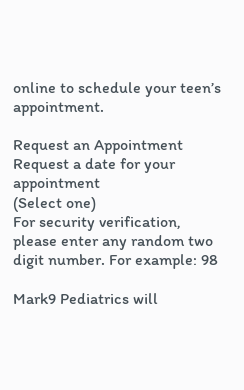online to schedule your teen’s appointment.

Request an Appointment
Request a date for your appointment
(Select one)
For security verification, please enter any random two digit number. For example: 98

Mark9 Pediatrics will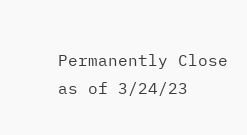Permanently Close as of 3/24/23